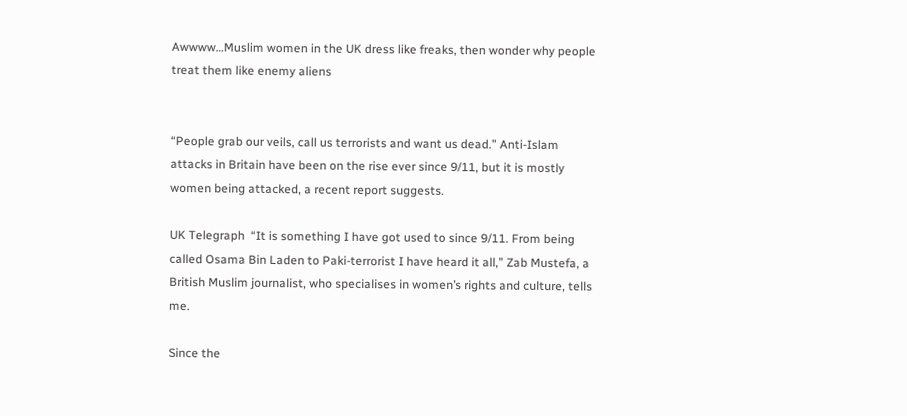Awwww…Muslim women in the UK dress like freaks, then wonder why people treat them like enemy aliens


“People grab our veils, call us terrorists and want us dead.” Anti-Islam attacks in Britain have been on the rise ever since 9/11, but it is mostly women being attacked, a recent report suggests.

UK Telegraph  “It is something I have got used to since 9/11. From being called Osama Bin Laden to Paki-terrorist I have heard it all,” Zab Mustefa, a British Muslim journalist, who specialises in women’s rights and culture, tells me.

Since the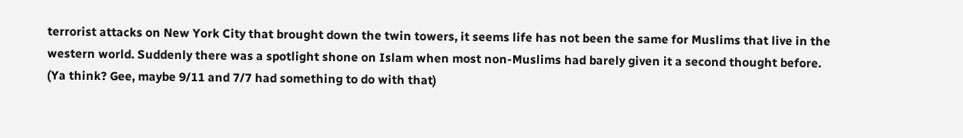terrorist attacks on New York City that brought down the twin towers, it seems life has not been the same for Muslims that live in the western world. Suddenly there was a spotlight shone on Islam when most non-Muslims had barely given it a second thought before. (Ya think? Gee, maybe 9/11 and 7/7 had something to do with that)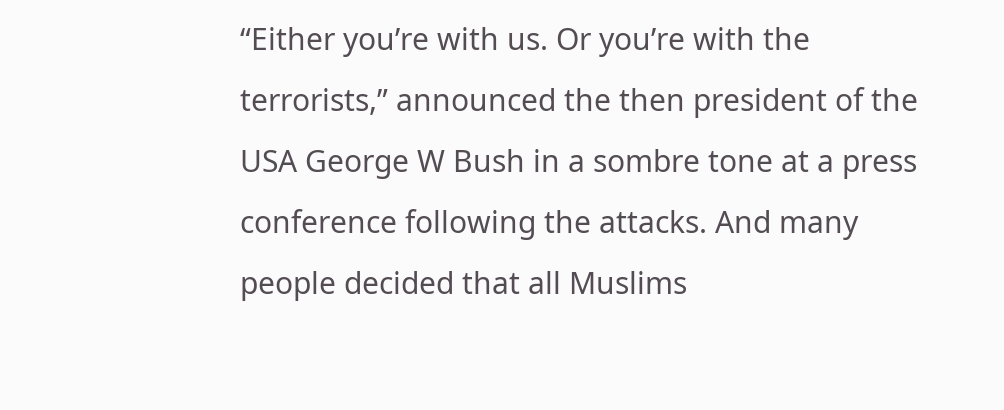“Either you’re with us. Or you’re with the terrorists,” announced the then president of the USA George W Bush in a sombre tone at a press conference following the attacks. And many people decided that all Muslims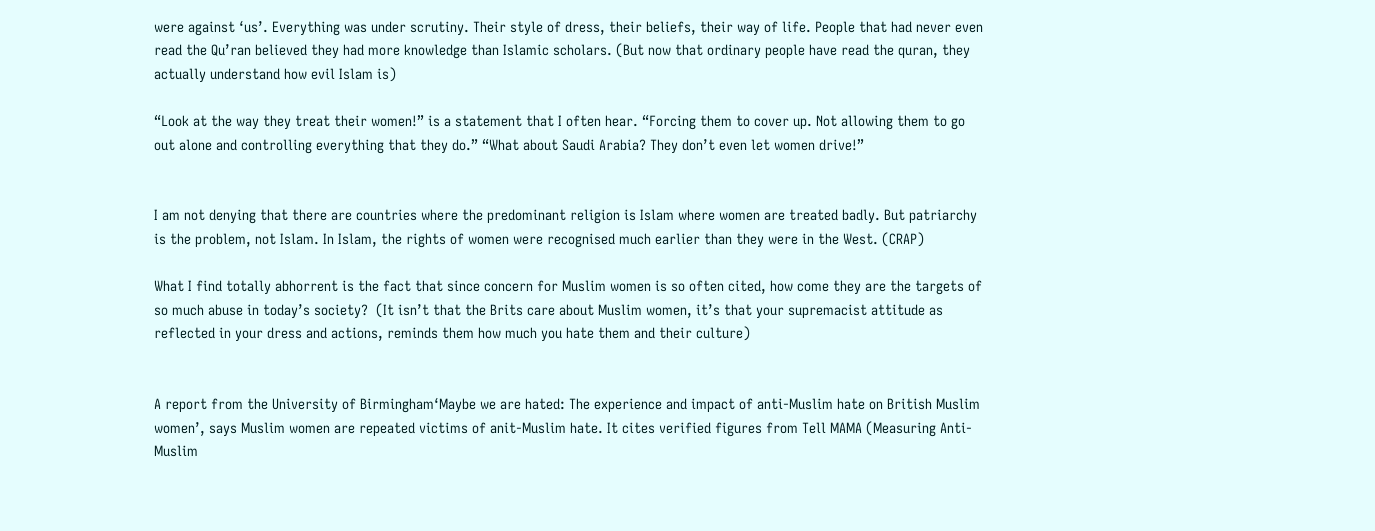were against ‘us’. Everything was under scrutiny. Their style of dress, their beliefs, their way of life. People that had never even read the Qu’ran believed they had more knowledge than Islamic scholars. (But now that ordinary people have read the quran, they actually understand how evil Islam is)

“Look at the way they treat their women!” is a statement that I often hear. “Forcing them to cover up. Not allowing them to go out alone and controlling everything that they do.” “What about Saudi Arabia? They don’t even let women drive!”


I am not denying that there are countries where the predominant religion is Islam where women are treated badly. But patriarchy is the problem, not Islam. In Islam, the rights of women were recognised much earlier than they were in the West. (CRAP)

What I find totally abhorrent is the fact that since concern for Muslim women is so often cited, how come they are the targets of so much abuse in today’s society?  (It isn’t that the Brits care about Muslim women, it’s that your supremacist attitude as reflected in your dress and actions, reminds them how much you hate them and their culture)


A report from the University of Birmingham‘Maybe we are hated: The experience and impact of anti-Muslim hate on British Muslim women’, says Muslim women are repeated victims of anit-Muslim hate. It cites verified figures from Tell MAMA (Measuring Anti-Muslim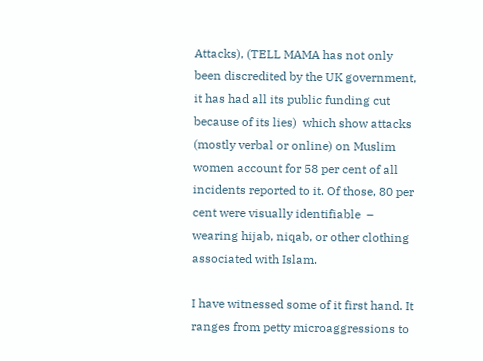Attacks), (TELL MAMA has not only been discredited by the UK government, it has had all its public funding cut because of its lies)  which show attacks (mostly verbal or online) on Muslim women account for 58 per cent of all incidents reported to it. Of those, 80 per cent were visually identifiable  – wearing hijab, niqab, or other clothing associated with Islam.

I have witnessed some of it first hand. It ranges from petty microaggressions to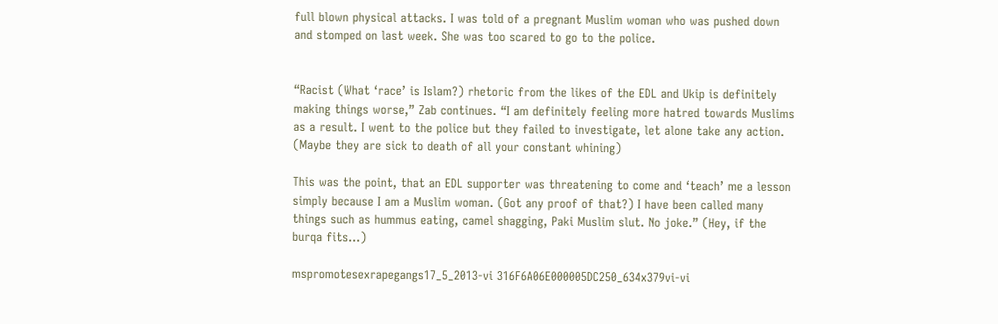full blown physical attacks. I was told of a pregnant Muslim woman who was pushed down and stomped on last week. She was too scared to go to the police.


“Racist (What ‘race’ is Islam?) rhetoric from the likes of the EDL and Ukip is definitely making things worse,” Zab continues. “I am definitely feeling more hatred towards Muslims as a result. I went to the police but they failed to investigate, let alone take any action. (Maybe they are sick to death of all your constant whining)

This was the point, that an EDL supporter was threatening to come and ‘teach’ me a lesson simply because I am a Muslim woman. (Got any proof of that?) I have been called many things such as hummus eating, camel shagging, Paki Muslim slut. No joke.” (Hey, if the burqa fits…)

mspromotesexrapegangs17_5_2013-vi 316F6A06E000005DC250_634x379vi-vi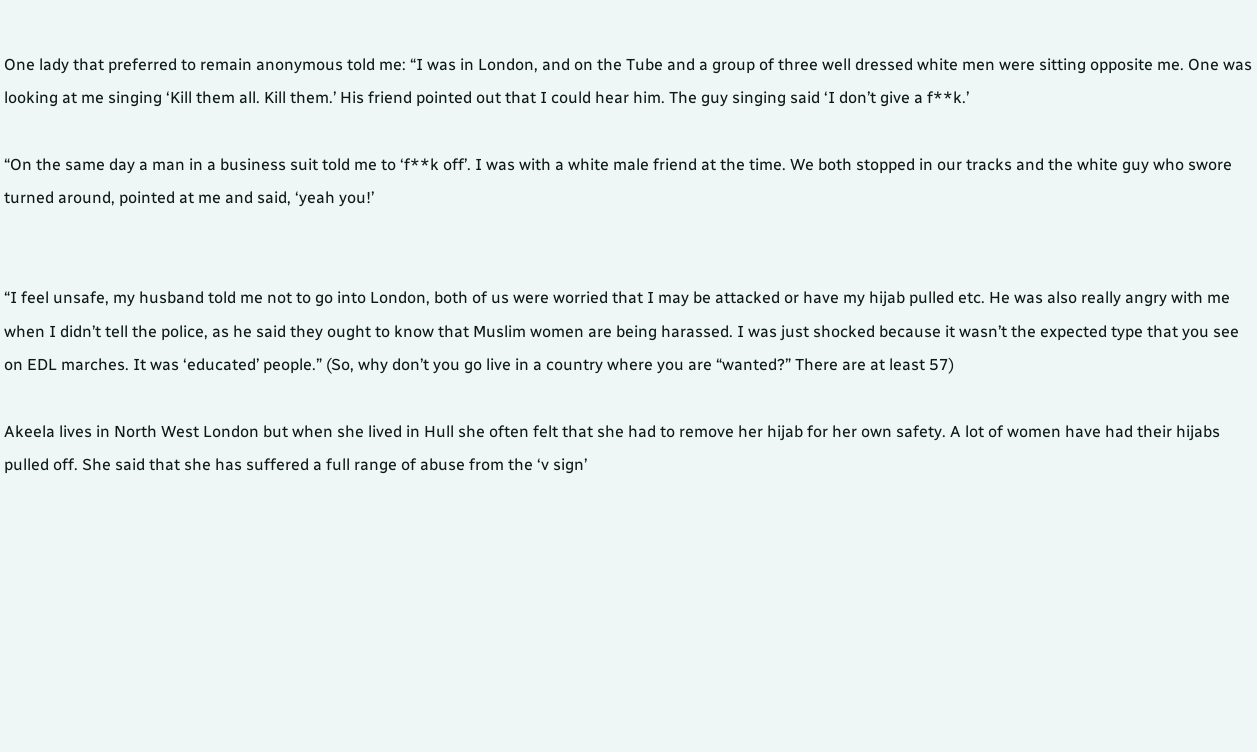One lady that preferred to remain anonymous told me: “I was in London, and on the Tube and a group of three well dressed white men were sitting opposite me. One was looking at me singing ‘Kill them all. Kill them.’ His friend pointed out that I could hear him. The guy singing said ‘I don’t give a f**k.’

“On the same day a man in a business suit told me to ‘f**k off’. I was with a white male friend at the time. We both stopped in our tracks and the white guy who swore turned around, pointed at me and said, ‘yeah you!’


“I feel unsafe, my husband told me not to go into London, both of us were worried that I may be attacked or have my hijab pulled etc. He was also really angry with me when I didn’t tell the police, as he said they ought to know that Muslim women are being harassed. I was just shocked because it wasn’t the expected type that you see on EDL marches. It was ‘educated’ people.” (So, why don’t you go live in a country where you are “wanted?” There are at least 57)

Akeela lives in North West London but when she lived in Hull she often felt that she had to remove her hijab for her own safety. A lot of women have had their hijabs pulled off. She said that she has suffered a full range of abuse from the ‘v sign’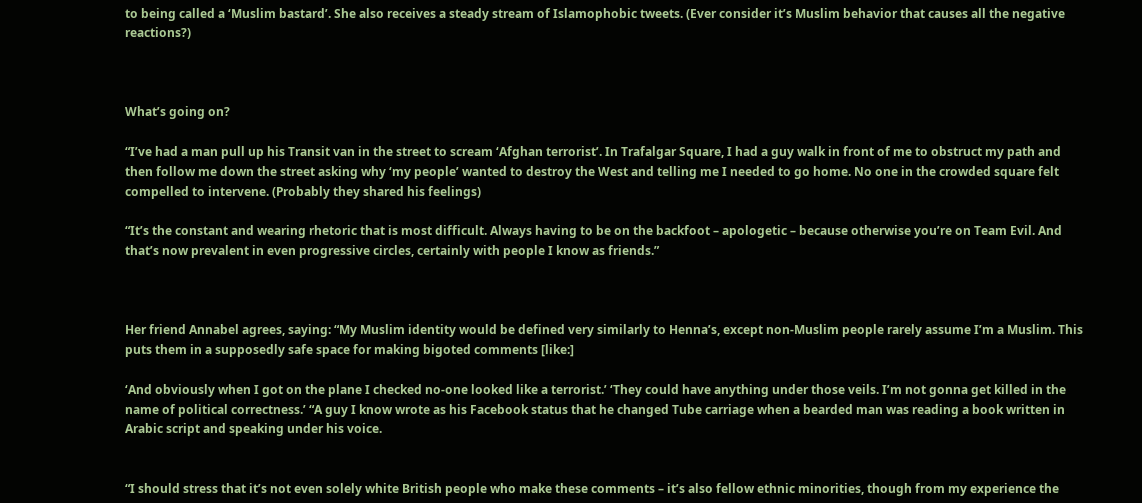to being called a ‘Muslim bastard’. She also receives a steady stream of Islamophobic tweets. (Ever consider it’s Muslim behavior that causes all the negative reactions?)



What’s going on?

“I’ve had a man pull up his Transit van in the street to scream ‘Afghan terrorist’. In Trafalgar Square, I had a guy walk in front of me to obstruct my path and then follow me down the street asking why ‘my people’ wanted to destroy the West and telling me I needed to go home. No one in the crowded square felt compelled to intervene. (Probably they shared his feelings)

“It’s the constant and wearing rhetoric that is most difficult. Always having to be on the backfoot – apologetic – because otherwise you’re on Team Evil. And that’s now prevalent in even progressive circles, certainly with people I know as friends.”



Her friend Annabel agrees, saying: “My Muslim identity would be defined very similarly to Henna’s, except non-Muslim people rarely assume I’m a Muslim. This puts them in a supposedly safe space for making bigoted comments [like:]

‘And obviously when I got on the plane I checked no-one looked like a terrorist.’ ‘They could have anything under those veils. I’m not gonna get killed in the name of political correctness.’ “A guy I know wrote as his Facebook status that he changed Tube carriage when a bearded man was reading a book written in Arabic script and speaking under his voice.


“I should stress that it’s not even solely white British people who make these comments – it’s also fellow ethnic minorities, though from my experience the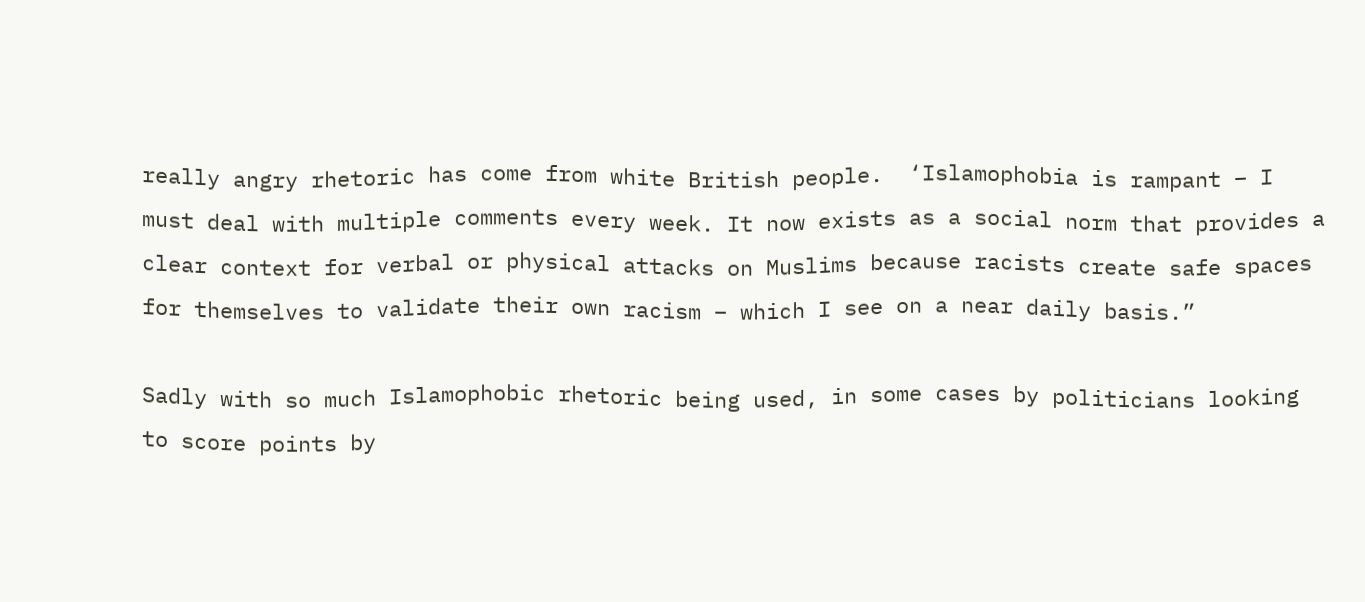really angry rhetoric has come from white British people.  ‘Islamophobia is rampant – I must deal with multiple comments every week. It now exists as a social norm that provides a clear context for verbal or physical attacks on Muslims because racists create safe spaces for themselves to validate their own racism – which I see on a near daily basis.”

Sadly with so much Islamophobic rhetoric being used, in some cases by politicians looking to score points by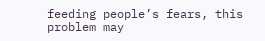feeding people’s fears, this problem may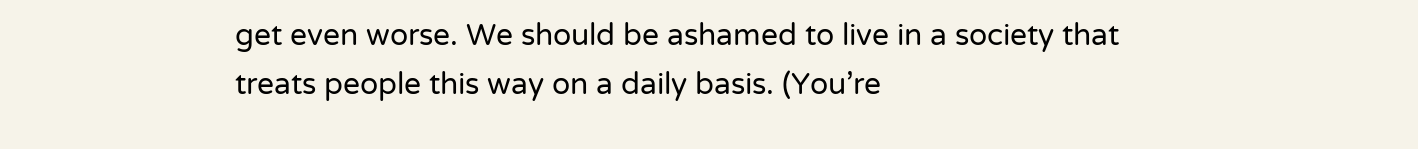get even worse. We should be ashamed to live in a society that treats people this way on a daily basis. (You’re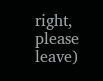right, please leave)